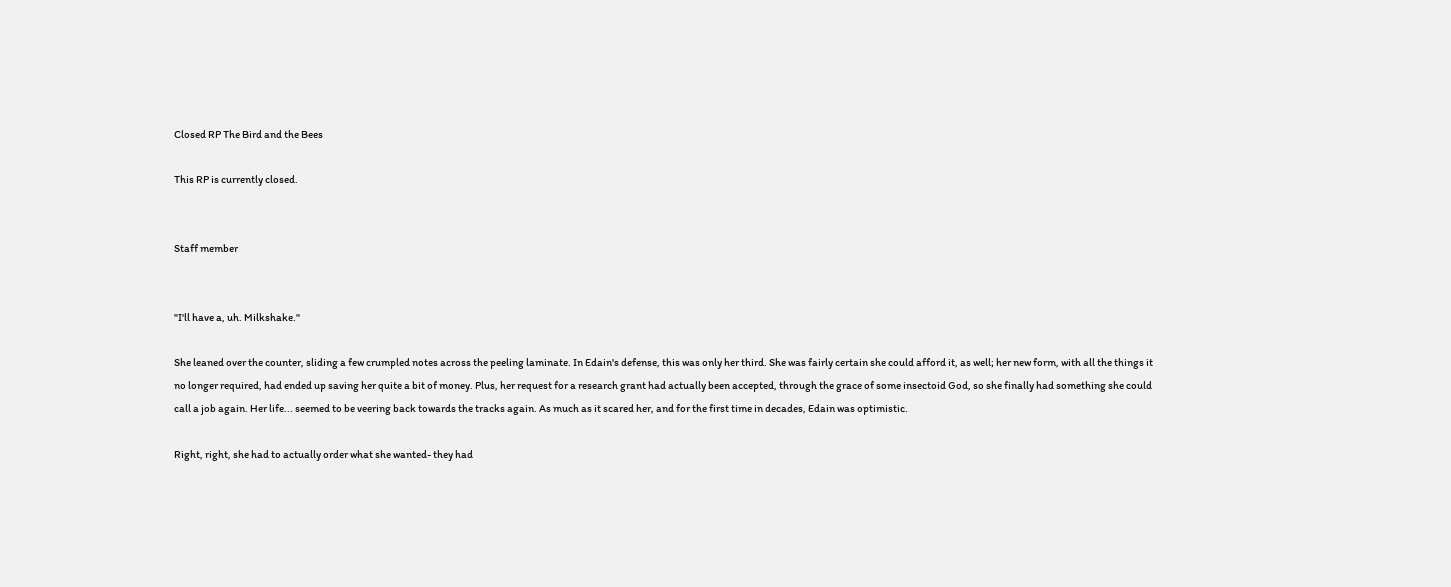Closed RP The Bird and the Bees

This RP is currently closed.


Staff member


"I'll have a, uh. Milkshake."

She leaned over the counter, sliding a few crumpled notes across the peeling laminate. In Edain's defense, this was only her third. She was fairly certain she could afford it, as well; her new form, with all the things it no longer required, had ended up saving her quite a bit of money. Plus, her request for a research grant had actually been accepted, through the grace of some insectoid God, so she finally had something she could call a job again. Her life... seemed to be veering back towards the tracks again. As much as it scared her, and for the first time in decades, Edain was optimistic.

Right, right, she had to actually order what she wanted- they had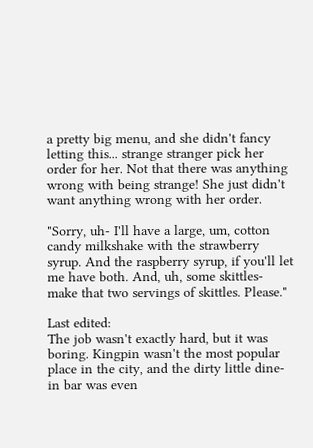a pretty big menu, and she didn't fancy letting this... strange stranger pick her order for her. Not that there was anything wrong with being strange! She just didn't want anything wrong with her order.

"Sorry, uh- I'll have a large, um, cotton candy milkshake with the strawberry syrup. And the raspberry syrup, if you'll let me have both. And, uh, some skittles- make that two servings of skittles. Please."

Last edited:
The job wasn't exactly hard, but it was boring. Kingpin wasn't the most popular place in the city, and the dirty little dine-in bar was even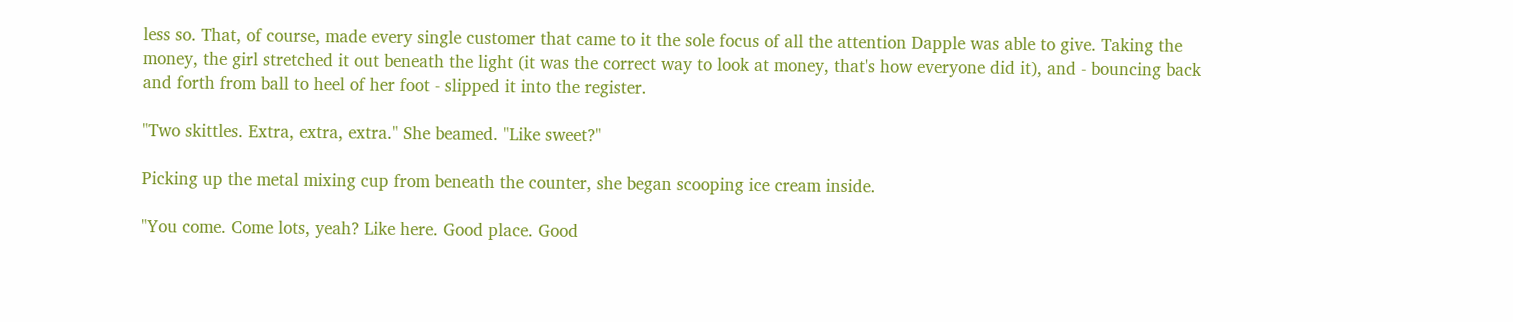less so. That, of course, made every single customer that came to it the sole focus of all the attention Dapple was able to give. Taking the money, the girl stretched it out beneath the light (it was the correct way to look at money, that's how everyone did it), and - bouncing back and forth from ball to heel of her foot - slipped it into the register.

"Two skittles. Extra, extra, extra." She beamed. "Like sweet?"

Picking up the metal mixing cup from beneath the counter, she began scooping ice cream inside.

"You come. Come lots, yeah? Like here. Good place. Good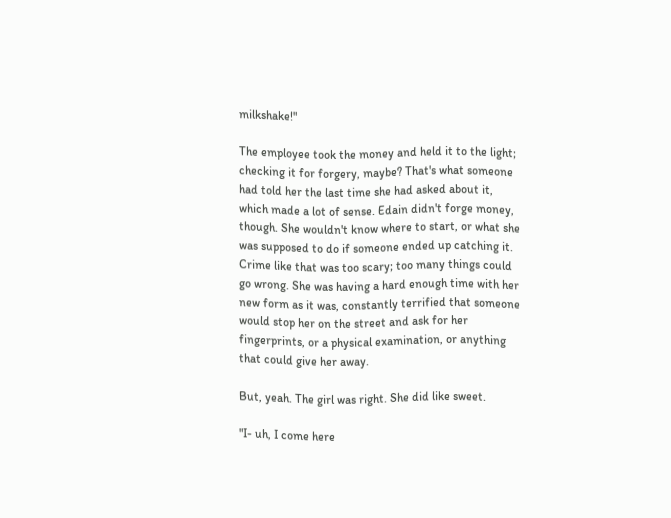milkshake!"

The employee took the money and held it to the light; checking it for forgery, maybe? That's what someone had told her the last time she had asked about it, which made a lot of sense. Edain didn't forge money, though. She wouldn't know where to start, or what she was supposed to do if someone ended up catching it. Crime like that was too scary; too many things could go wrong. She was having a hard enough time with her new form as it was, constantly terrified that someone would stop her on the street and ask for her fingerprints, or a physical examination, or anything that could give her away.

But, yeah. The girl was right. She did like sweet.

"I- uh, I come here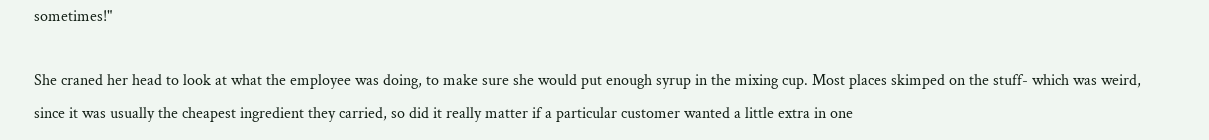sometimes!"

She craned her head to look at what the employee was doing, to make sure she would put enough syrup in the mixing cup. Most places skimped on the stuff- which was weird, since it was usually the cheapest ingredient they carried, so did it really matter if a particular customer wanted a little extra in one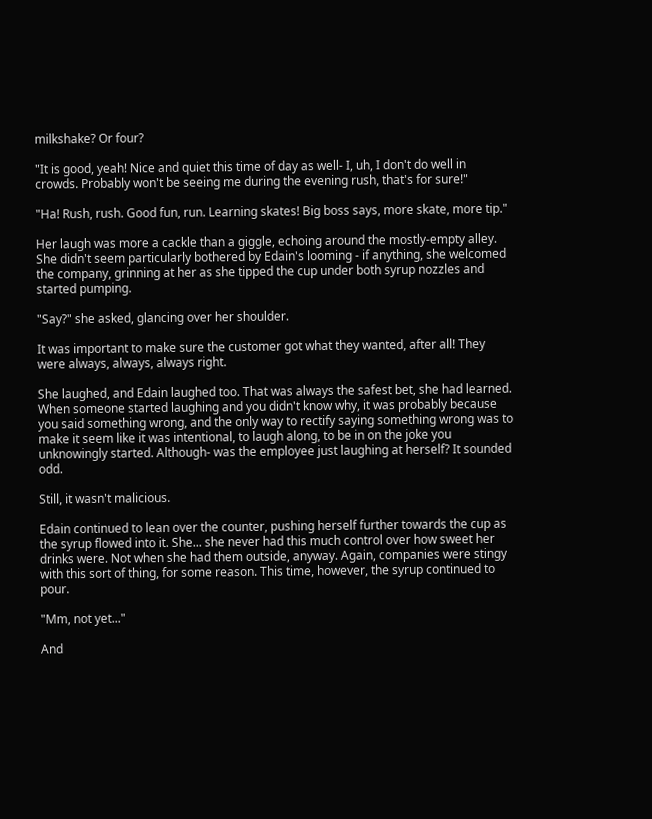milkshake? Or four?

"It is good, yeah! Nice and quiet this time of day as well- I, uh, I don't do well in crowds. Probably won't be seeing me during the evening rush, that's for sure!"

"Ha! Rush, rush. Good fun, run. Learning skates! Big boss says, more skate, more tip."

Her laugh was more a cackle than a giggle, echoing around the mostly-empty alley. She didn't seem particularly bothered by Edain's looming - if anything, she welcomed the company, grinning at her as she tipped the cup under both syrup nozzles and started pumping.

"Say?" she asked, glancing over her shoulder.

It was important to make sure the customer got what they wanted, after all! They were always, always, always right.

She laughed, and Edain laughed too. That was always the safest bet, she had learned. When someone started laughing and you didn't know why, it was probably because you said something wrong, and the only way to rectify saying something wrong was to make it seem like it was intentional, to laugh along, to be in on the joke you unknowingly started. Although- was the employee just laughing at herself? It sounded odd.

Still, it wasn't malicious.

Edain continued to lean over the counter, pushing herself further towards the cup as the syrup flowed into it. She... she never had this much control over how sweet her drinks were. Not when she had them outside, anyway. Again, companies were stingy with this sort of thing, for some reason. This time, however, the syrup continued to pour.

"Mm, not yet..."

And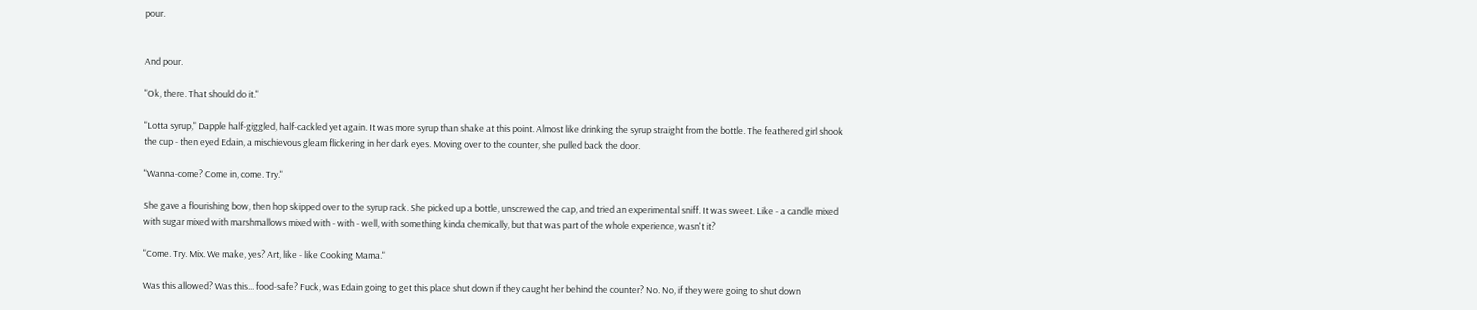pour.


And pour.

"Ok, there. That should do it."

"Lotta syrup," Dapple half-giggled, half-cackled yet again. It was more syrup than shake at this point. Almost like drinking the syrup straight from the bottle. The feathered girl shook the cup - then eyed Edain, a mischievous gleam flickering in her dark eyes. Moving over to the counter, she pulled back the door.

"Wanna-come? Come in, come. Try."

She gave a flourishing bow, then hop skipped over to the syrup rack. She picked up a bottle, unscrewed the cap, and tried an experimental sniff. It was sweet. Like - a candle mixed with sugar mixed with marshmallows mixed with - with - well, with something kinda chemically, but that was part of the whole experience, wasn't it?

"Come. Try. Mix. We make, yes? Art, like - like Cooking Mama."

Was this allowed? Was this... food-safe? Fuck, was Edain going to get this place shut down if they caught her behind the counter? No. No, if they were going to shut down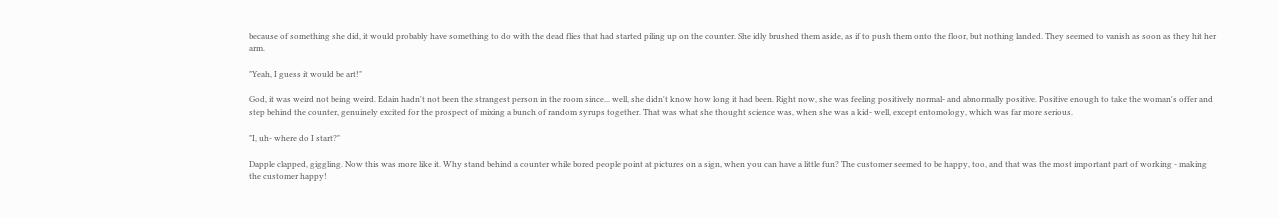because of something she did, it would probably have something to do with the dead flies that had started piling up on the counter. She idly brushed them aside, as if to push them onto the floor, but nothing landed. They seemed to vanish as soon as they hit her arm.

"Yeah, I guess it would be art!"

God, it was weird not being weird. Edain hadn't not been the strangest person in the room since... well, she didn't know how long it had been. Right now, she was feeling positively normal- and abnormally positive. Positive enough to take the woman's offer and step behind the counter, genuinely excited for the prospect of mixing a bunch of random syrups together. That was what she thought science was, when she was a kid- well, except entomology, which was far more serious.

"I, uh- where do I start?"

Dapple clapped, giggling. Now this was more like it. Why stand behind a counter while bored people point at pictures on a sign, when you can have a little fun? The customer seemed to be happy, too, and that was the most important part of working - making the customer happy!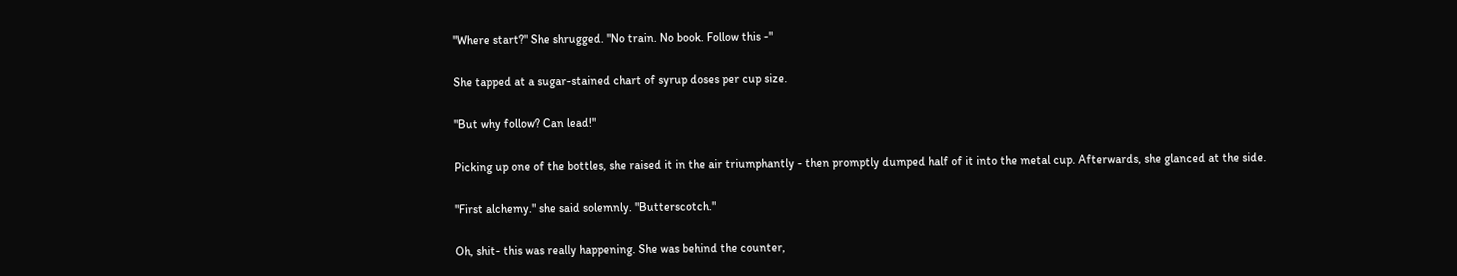"Where start?" She shrugged. "No train. No book. Follow this -"

She tapped at a sugar-stained chart of syrup doses per cup size.

"But why follow? Can lead!"

Picking up one of the bottles, she raised it in the air triumphantly - then promptly dumped half of it into the metal cup. Afterwards, she glanced at the side.

"First alchemy." she said solemnly. "Butterscotch."

Oh, shit- this was really happening. She was behind the counter,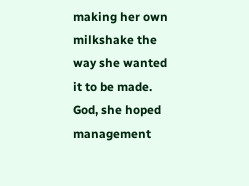making her own milkshake the way she wanted it to be made. God, she hoped management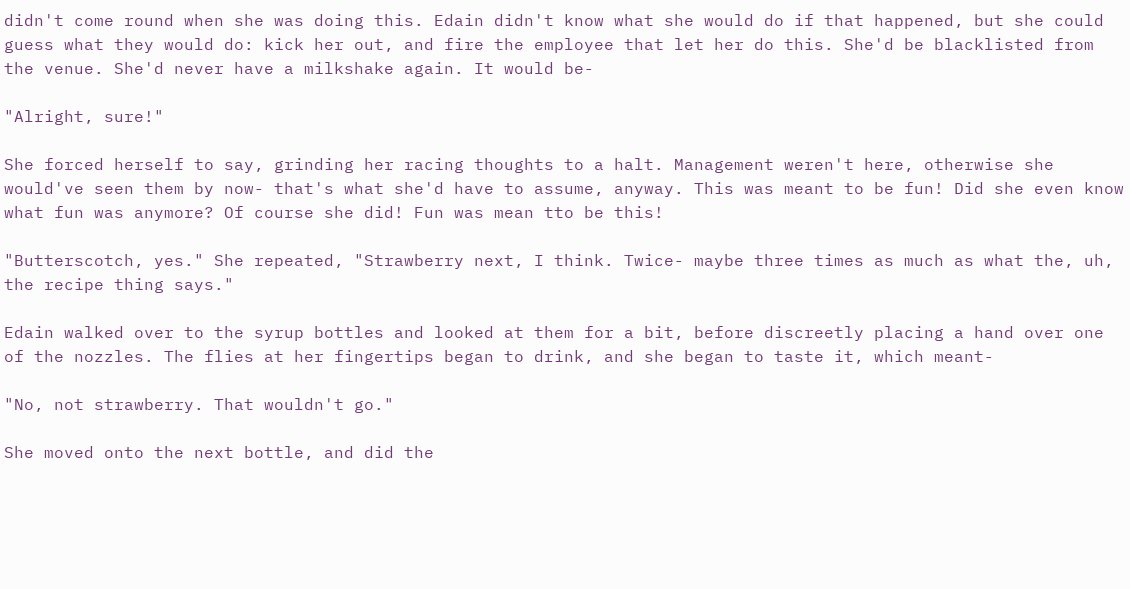didn't come round when she was doing this. Edain didn't know what she would do if that happened, but she could guess what they would do: kick her out, and fire the employee that let her do this. She'd be blacklisted from the venue. She'd never have a milkshake again. It would be-

"Alright, sure!"

She forced herself to say, grinding her racing thoughts to a halt. Management weren't here, otherwise she would've seen them by now- that's what she'd have to assume, anyway. This was meant to be fun! Did she even know what fun was anymore? Of course she did! Fun was mean tto be this!

"Butterscotch, yes." She repeated, "Strawberry next, I think. Twice- maybe three times as much as what the, uh, the recipe thing says."

Edain walked over to the syrup bottles and looked at them for a bit, before discreetly placing a hand over one of the nozzles. The flies at her fingertips began to drink, and she began to taste it, which meant-

"No, not strawberry. That wouldn't go."

She moved onto the next bottle, and did the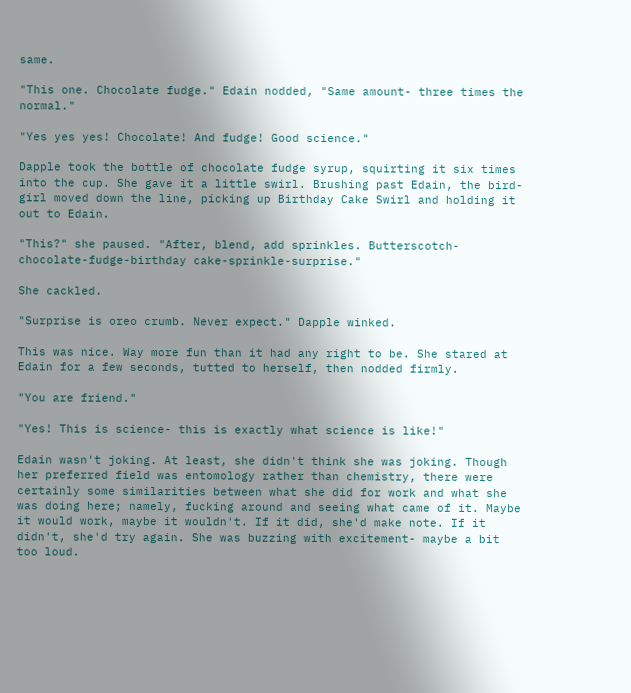same.

"This one. Chocolate fudge." Edain nodded, "Same amount- three times the normal."

"Yes yes yes! Chocolate! And fudge! Good science."

Dapple took the bottle of chocolate fudge syrup, squirting it six times into the cup. She gave it a little swirl. Brushing past Edain, the bird-girl moved down the line, picking up Birthday Cake Swirl and holding it out to Edain.

"This?" she paused. "After, blend, add sprinkles. Butterscotch-chocolate-fudge-birthday cake-sprinkle-surprise."

She cackled.

"Surprise is oreo crumb. Never expect." Dapple winked.

This was nice. Way more fun than it had any right to be. She stared at Edain for a few seconds, tutted to herself, then nodded firmly.

"You are friend."

"Yes! This is science- this is exactly what science is like!"

Edain wasn't joking. At least, she didn't think she was joking. Though her preferred field was entomology rather than chemistry, there were certainly some similarities between what she did for work and what she was doing here; namely, fucking around and seeing what came of it. Maybe it would work, maybe it wouldn't. If it did, she'd make note. If it didn't, she'd try again. She was buzzing with excitement- maybe a bit too loud.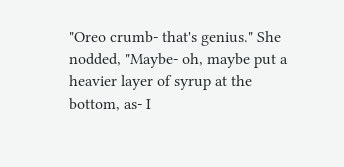"Oreo crumb- that's genius." She nodded, "Maybe- oh, maybe put a heavier layer of syrup at the bottom, as- I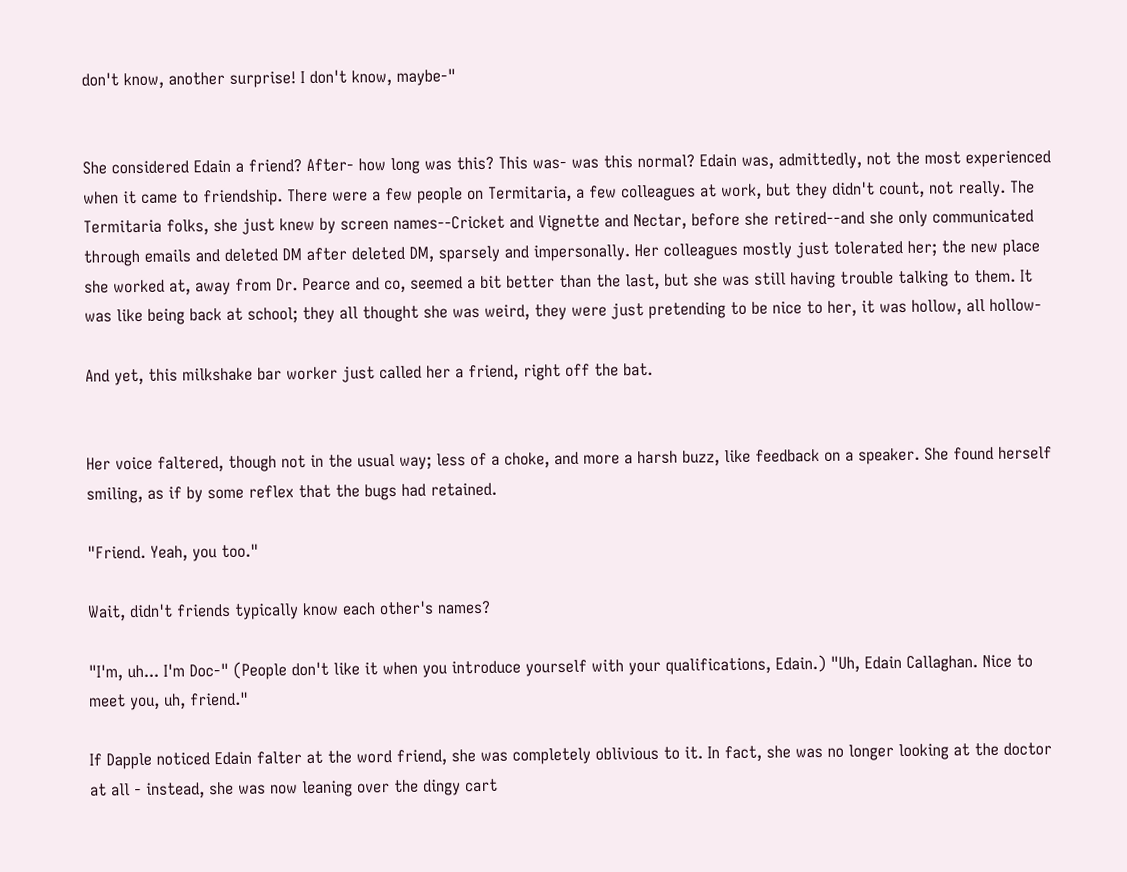don't know, another surprise! I don't know, maybe-"


She considered Edain a friend? After- how long was this? This was- was this normal? Edain was, admittedly, not the most experienced when it came to friendship. There were a few people on Termitaria, a few colleagues at work, but they didn't count, not really. The Termitaria folks, she just knew by screen names--Cricket and Vignette and Nectar, before she retired--and she only communicated through emails and deleted DM after deleted DM, sparsely and impersonally. Her colleagues mostly just tolerated her; the new place she worked at, away from Dr. Pearce and co, seemed a bit better than the last, but she was still having trouble talking to them. It was like being back at school; they all thought she was weird, they were just pretending to be nice to her, it was hollow, all hollow-

And yet, this milkshake bar worker just called her a friend, right off the bat.


Her voice faltered, though not in the usual way; less of a choke, and more a harsh buzz, like feedback on a speaker. She found herself smiling, as if by some reflex that the bugs had retained.

"Friend. Yeah, you too."

Wait, didn't friends typically know each other's names?

"I'm, uh... I'm Doc-" (People don't like it when you introduce yourself with your qualifications, Edain.) "Uh, Edain Callaghan. Nice to meet you, uh, friend."

If Dapple noticed Edain falter at the word friend, she was completely oblivious to it. In fact, she was no longer looking at the doctor at all - instead, she was now leaning over the dingy cart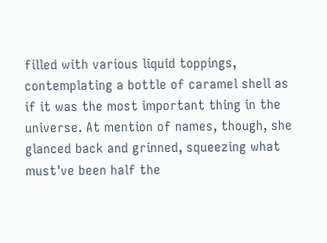filled with various liquid toppings, contemplating a bottle of caramel shell as if it was the most important thing in the universe. At mention of names, though, she glanced back and grinned, squeezing what must've been half the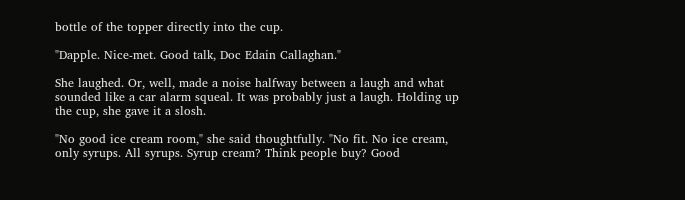bottle of the topper directly into the cup.

"Dapple. Nice-met. Good talk, Doc Edain Callaghan."

She laughed. Or, well, made a noise halfway between a laugh and what sounded like a car alarm squeal. It was probably just a laugh. Holding up the cup, she gave it a slosh.

"No good ice cream room," she said thoughtfully. "No fit. No ice cream, only syrups. All syrups. Syrup cream? Think people buy? Good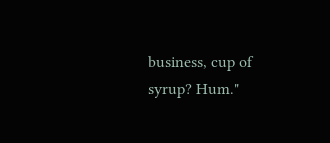business, cup of syrup? Hum."